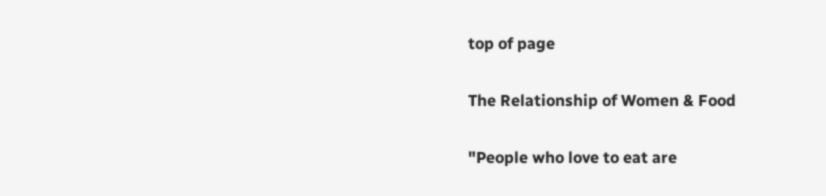top of page

The Relationship of Women & Food

"People who love to eat are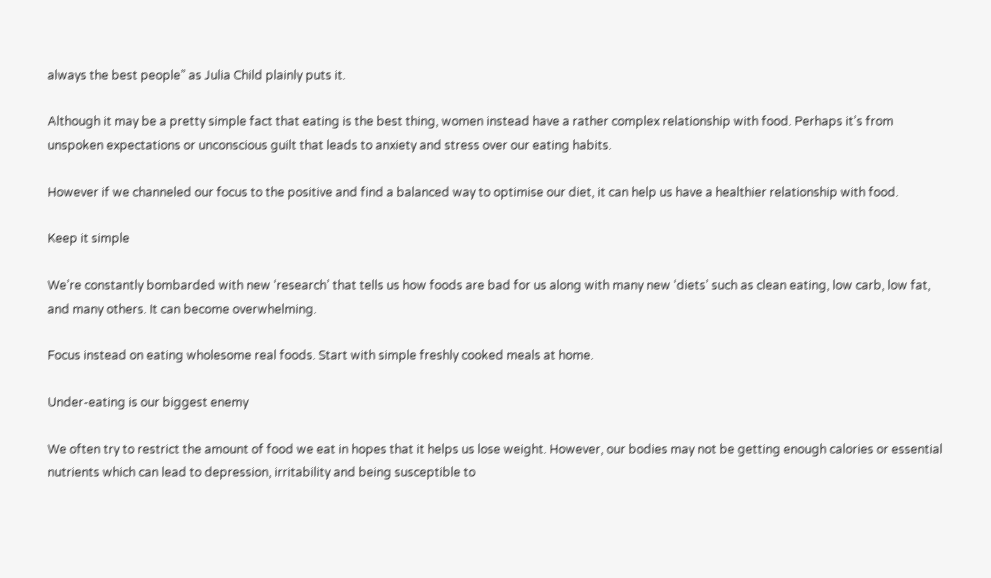always the best people” as Julia Child plainly puts it.

Although it may be a pretty simple fact that eating is the best thing, women instead have a rather complex relationship with food. Perhaps it’s from unspoken expectations or unconscious guilt that leads to anxiety and stress over our eating habits.

However if we channeled our focus to the positive and find a balanced way to optimise our diet, it can help us have a healthier relationship with food.

Keep it simple

We’re constantly bombarded with new ‘research’ that tells us how foods are bad for us along with many new ‘diets’ such as clean eating, low carb, low fat, and many others. It can become overwhelming.

Focus instead on eating wholesome real foods. Start with simple freshly cooked meals at home.

Under-eating is our biggest enemy

We often try to restrict the amount of food we eat in hopes that it helps us lose weight. However, our bodies may not be getting enough calories or essential nutrients which can lead to depression, irritability and being susceptible to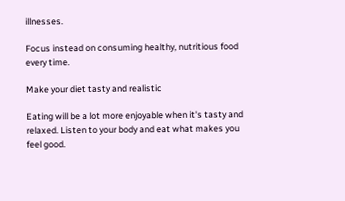illnesses.

Focus instead on consuming healthy, nutritious food every time.

Make your diet tasty and realistic

Eating will be a lot more enjoyable when it's tasty and relaxed. Listen to your body and eat what makes you feel good.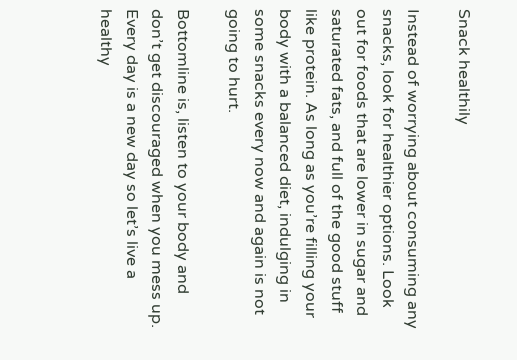Snack healthily

Instead of worrying about consuming any snacks, look for healthier options. Look out for foods that are lower in sugar and saturated fats, and full of the good stuff like protein. As long as you’re filling your body with a balanced diet, indulging in some snacks every now and again is not going to hurt.

Bottomline is, listen to your body and don’t get discouraged when you mess up. Every day is a new day so let’s live a healthy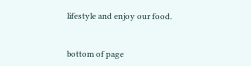lifestyle and enjoy our food.


bottom of page